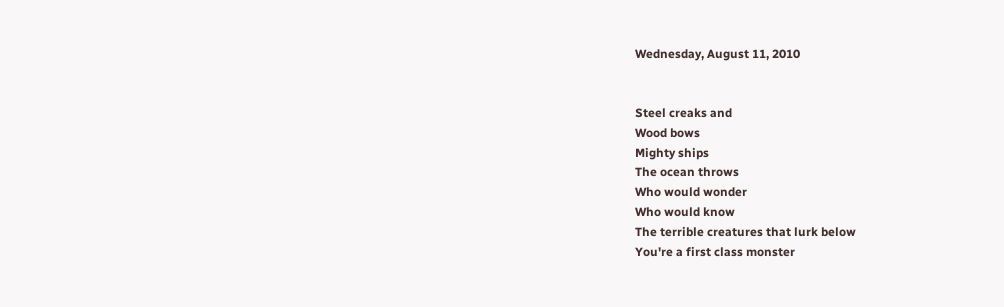Wednesday, August 11, 2010


Steel creaks and
Wood bows
Mighty ships
The ocean throws
Who would wonder
Who would know
The terrible creatures that lurk below
You're a first class monster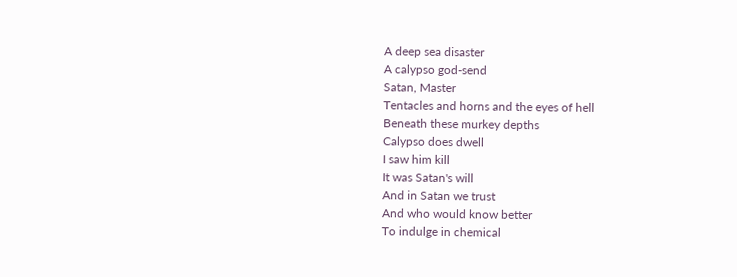A deep sea disaster
A calypso god-send
Satan, Master
Tentacles and horns and the eyes of hell
Beneath these murkey depths
Calypso does dwell
I saw him kill
It was Satan's will
And in Satan we trust
And who would know better
To indulge in chemical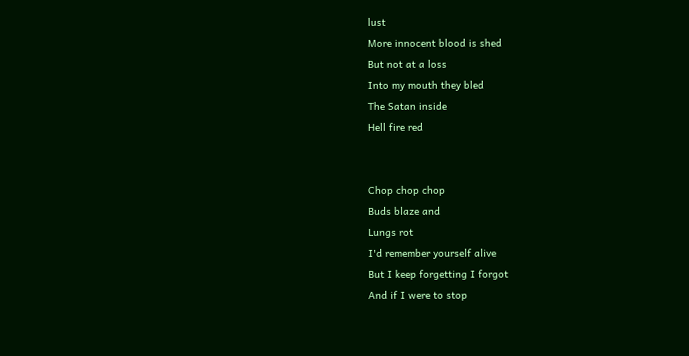lust
More innocent blood is shed
But not at a loss
Into my mouth they bled
The Satan inside
Hell fire red


Chop chop chop
Buds blaze and
Lungs rot
I'd remember yourself alive
But I keep forgetting I forgot
And if I were to stop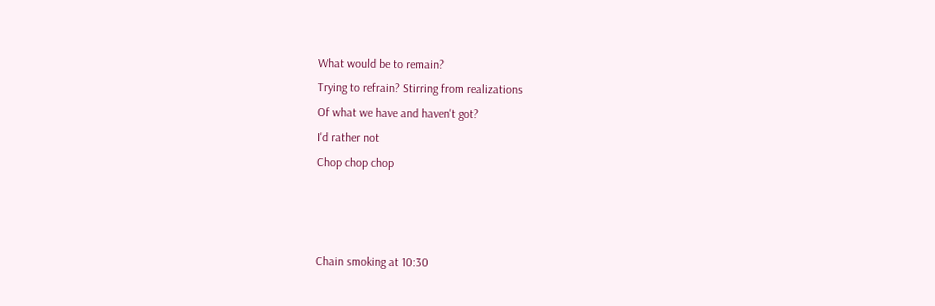What would be to remain?
Trying to refrain? Stirring from realizations
Of what we have and haven't got?
I'd rather not
Chop chop chop



Chain smoking at 10:30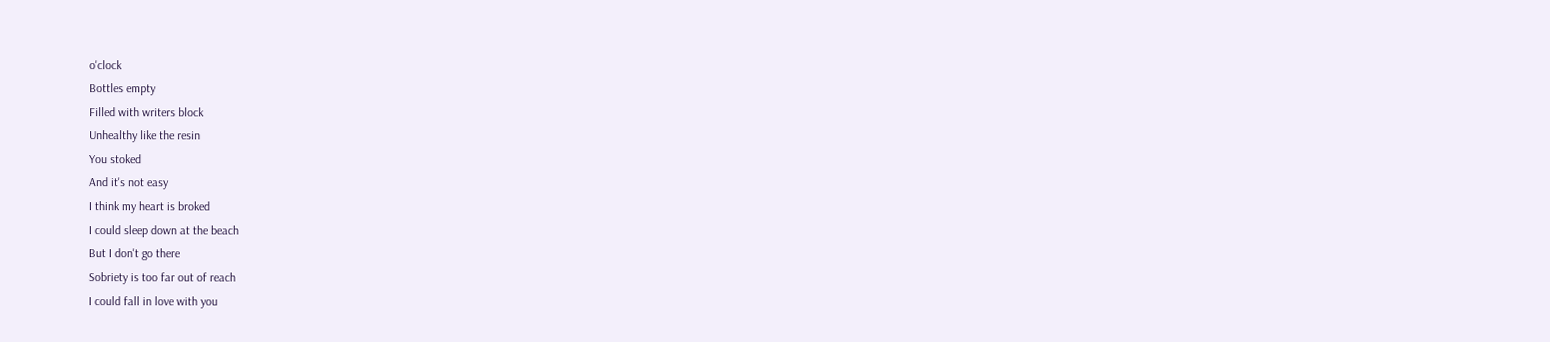o'clock
Bottles empty
Filled with writers block
Unhealthy like the resin
You stoked
And it's not easy
I think my heart is broked
I could sleep down at the beach
But I don't go there
Sobriety is too far out of reach
I could fall in love with you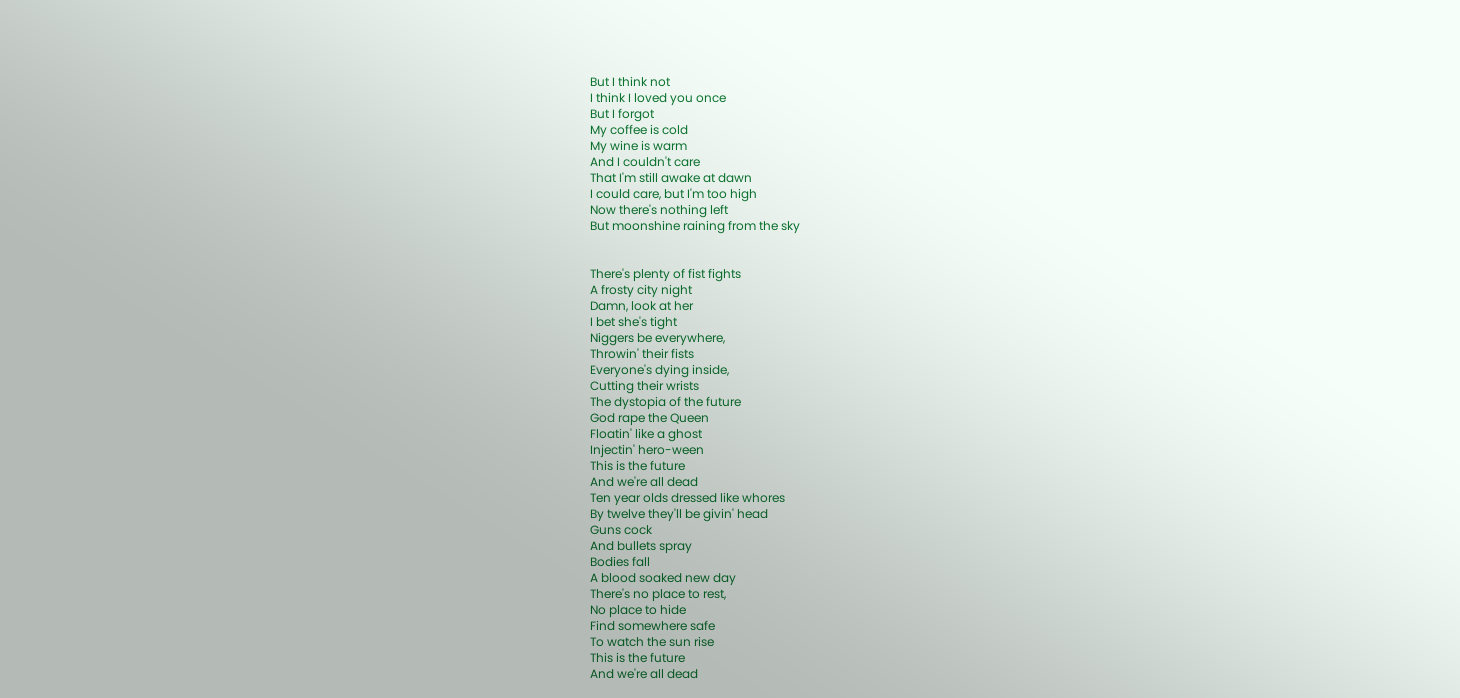But I think not
I think I loved you once
But I forgot
My coffee is cold
My wine is warm
And I couldn't care
That I'm still awake at dawn
I could care, but I'm too high
Now there's nothing left
But moonshine raining from the sky


There's plenty of fist fights
A frosty city night
Damn, look at her
I bet she's tight
Niggers be everywhere,
Throwin' their fists
Everyone's dying inside,
Cutting their wrists
The dystopia of the future
God rape the Queen
Floatin' like a ghost
Injectin' hero-ween
This is the future
And we're all dead
Ten year olds dressed like whores
By twelve they'll be givin' head
Guns cock
And bullets spray
Bodies fall
A blood soaked new day
There's no place to rest,
No place to hide
Find somewhere safe
To watch the sun rise
This is the future
And we're all dead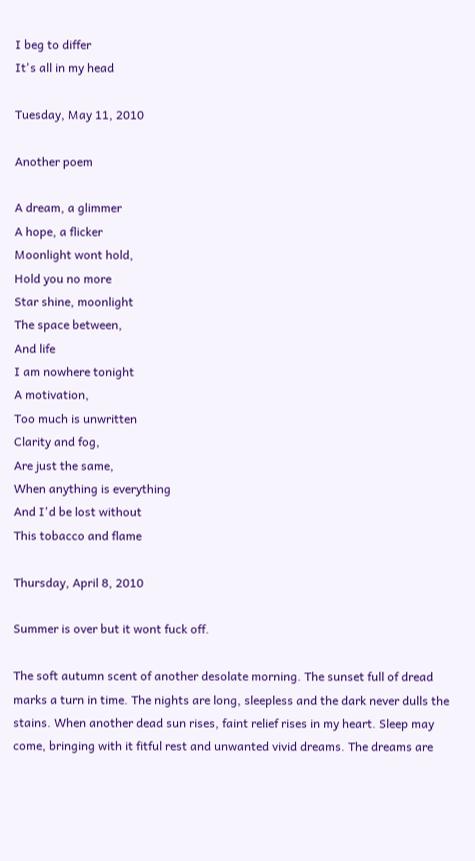I beg to differ
It's all in my head

Tuesday, May 11, 2010

Another poem

A dream, a glimmer
A hope, a flicker
Moonlight wont hold,
Hold you no more
Star shine, moonlight
The space between,
And life
I am nowhere tonight
A motivation,
Too much is unwritten
Clarity and fog,
Are just the same,
When anything is everything
And I'd be lost without
This tobacco and flame

Thursday, April 8, 2010

Summer is over but it wont fuck off.

The soft autumn scent of another desolate morning. The sunset full of dread marks a turn in time. The nights are long, sleepless and the dark never dulls the stains. When another dead sun rises, faint relief rises in my heart. Sleep may come, bringing with it fitful rest and unwanted vivid dreams. The dreams are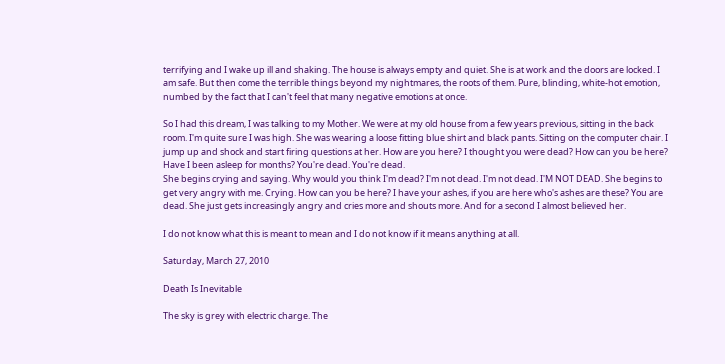terrifying and I wake up ill and shaking. The house is always empty and quiet. She is at work and the doors are locked. I am safe. But then come the terrible things beyond my nightmares, the roots of them. Pure, blinding, white-hot emotion, numbed by the fact that I can't feel that many negative emotions at once.

So I had this dream, I was talking to my Mother. We were at my old house from a few years previous, sitting in the back room. I'm quite sure I was high. She was wearing a loose fitting blue shirt and black pants. Sitting on the computer chair. I jump up and shock and start firing questions at her. How are you here? I thought you were dead? How can you be here? Have I been asleep for months? You're dead. You're dead.
She begins crying and saying. Why would you think I'm dead? I'm not dead. I'm not dead. I'M NOT DEAD. She begins to get very angry with me. Crying. How can you be here? I have your ashes, if you are here who's ashes are these? You are dead. She just gets increasingly angry and cries more and shouts more. And for a second I almost believed her.

I do not know what this is meant to mean and I do not know if it means anything at all.

Saturday, March 27, 2010

Death Is Inevitable

The sky is grey with electric charge. The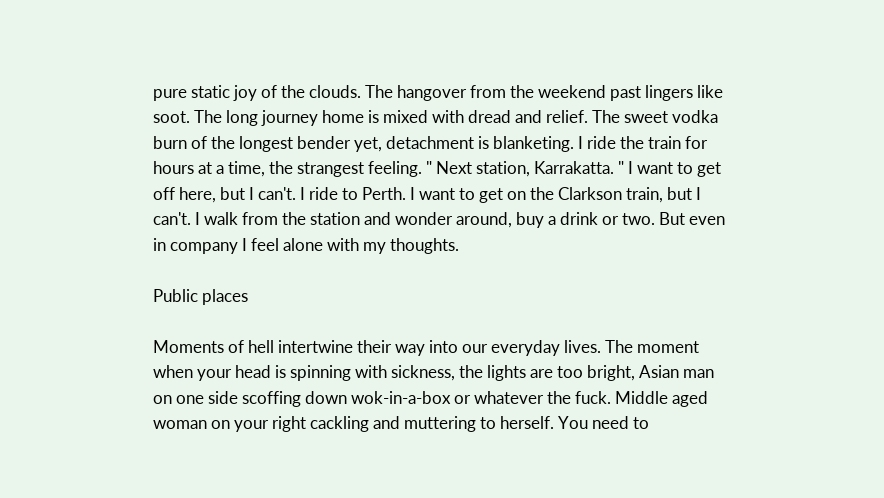pure static joy of the clouds. The hangover from the weekend past lingers like soot. The long journey home is mixed with dread and relief. The sweet vodka burn of the longest bender yet, detachment is blanketing. I ride the train for hours at a time, the strangest feeling. " Next station, Karrakatta. " I want to get off here, but I can't. I ride to Perth. I want to get on the Clarkson train, but I can't. I walk from the station and wonder around, buy a drink or two. But even in company I feel alone with my thoughts.

Public places

Moments of hell intertwine their way into our everyday lives. The moment when your head is spinning with sickness, the lights are too bright, Asian man on one side scoffing down wok-in-a-box or whatever the fuck. Middle aged woman on your right cackling and muttering to herself. You need to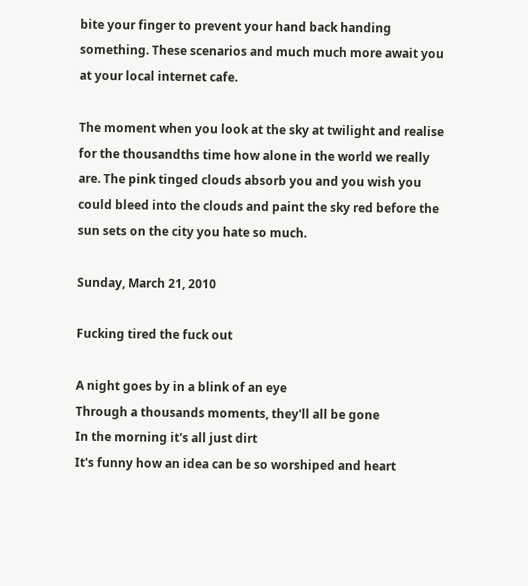bite your finger to prevent your hand back handing something. These scenarios and much much more await you at your local internet cafe.

The moment when you look at the sky at twilight and realise for the thousandths time how alone in the world we really are. The pink tinged clouds absorb you and you wish you could bleed into the clouds and paint the sky red before the sun sets on the city you hate so much.

Sunday, March 21, 2010

Fucking tired the fuck out

A night goes by in a blink of an eye
Through a thousands moments, they'll all be gone
In the morning it's all just dirt
It's funny how an idea can be so worshiped and heart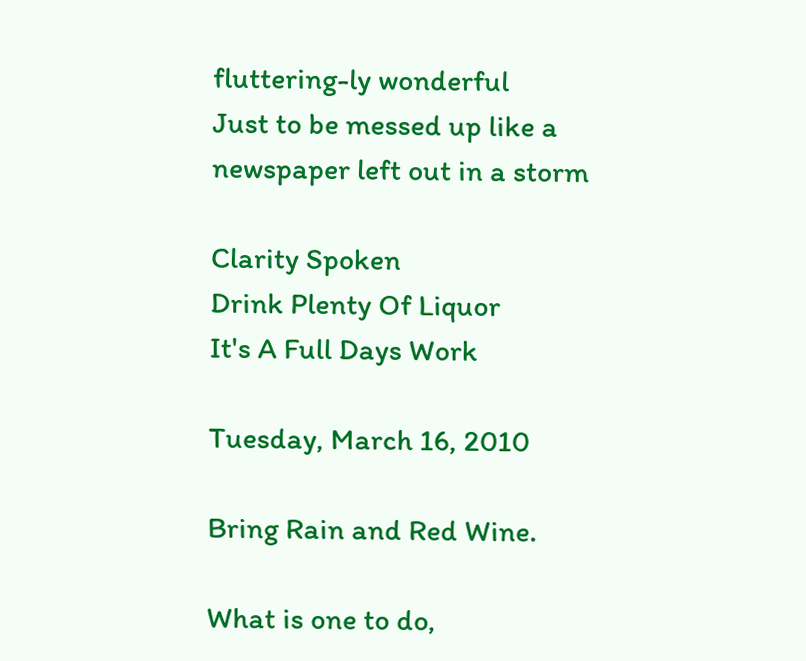fluttering-ly wonderful
Just to be messed up like a newspaper left out in a storm

Clarity Spoken
Drink Plenty Of Liquor
It's A Full Days Work

Tuesday, March 16, 2010

Bring Rain and Red Wine.

What is one to do,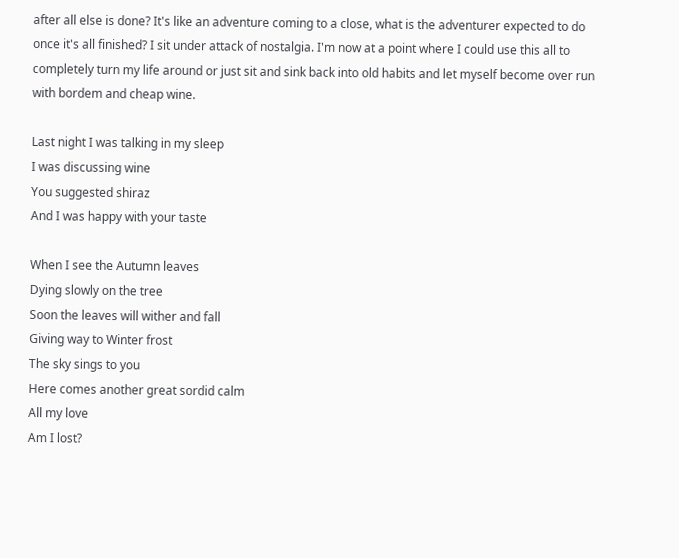after all else is done? It's like an adventure coming to a close, what is the adventurer expected to do once it's all finished? I sit under attack of nostalgia. I'm now at a point where I could use this all to completely turn my life around or just sit and sink back into old habits and let myself become over run with bordem and cheap wine.

Last night I was talking in my sleep
I was discussing wine
You suggested shiraz
And I was happy with your taste

When I see the Autumn leaves
Dying slowly on the tree
Soon the leaves will wither and fall
Giving way to Winter frost
The sky sings to you
Here comes another great sordid calm
All my love
Am I lost?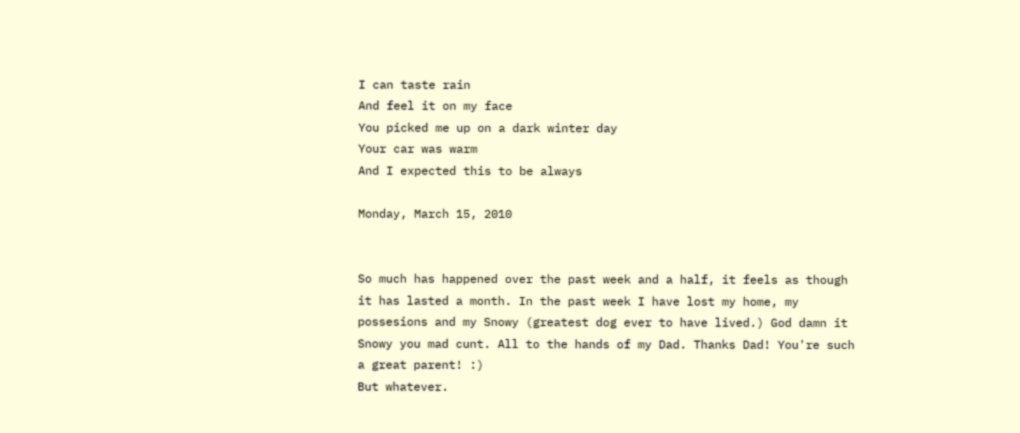I can taste rain
And feel it on my face
You picked me up on a dark winter day
Your car was warm
And I expected this to be always

Monday, March 15, 2010


So much has happened over the past week and a half, it feels as though it has lasted a month. In the past week I have lost my home, my possesions and my Snowy (greatest dog ever to have lived.) God damn it Snowy you mad cunt. All to the hands of my Dad. Thanks Dad! You're such a great parent! :)
But whatever.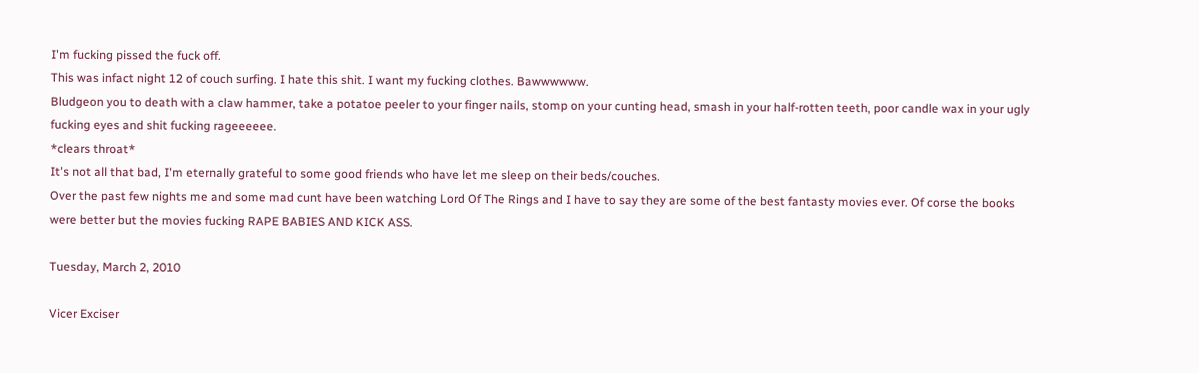I'm fucking pissed the fuck off.
This was infact night 12 of couch surfing. I hate this shit. I want my fucking clothes. Bawwwwww.
Bludgeon you to death with a claw hammer, take a potatoe peeler to your finger nails, stomp on your cunting head, smash in your half-rotten teeth, poor candle wax in your ugly fucking eyes and shit fucking rageeeeee.
*clears throat*
It's not all that bad, I'm eternally grateful to some good friends who have let me sleep on their beds/couches.
Over the past few nights me and some mad cunt have been watching Lord Of The Rings and I have to say they are some of the best fantasty movies ever. Of corse the books were better but the movies fucking RAPE BABIES AND KICK ASS.

Tuesday, March 2, 2010

Vicer Exciser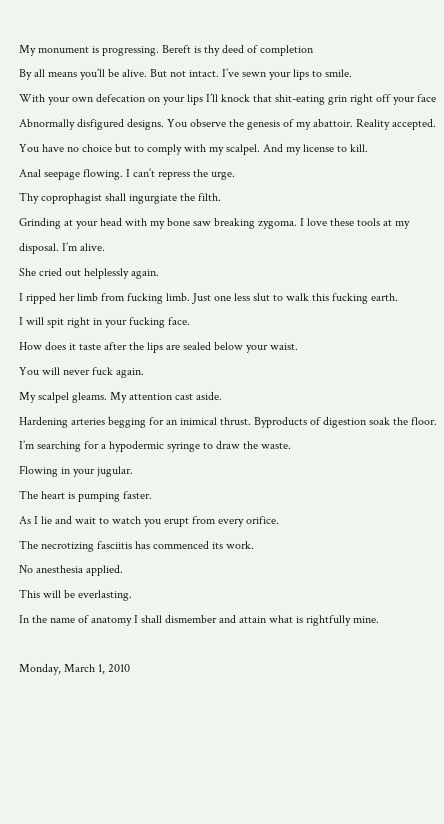My monument is progressing. Bereft is thy deed of completion
By all means you’ll be alive. But not intact. I’ve sewn your lips to smile.
With your own defecation on your lips I’ll knock that shit-eating grin right off your face
Abnormally disfigured designs. You observe the genesis of my abattoir. Reality accepted.
You have no choice but to comply with my scalpel. And my license to kill.
Anal seepage flowing. I can’t repress the urge.
Thy coprophagist shall ingurgiate the filth.
Grinding at your head with my bone saw breaking zygoma. I love these tools at my disposal. I’m alive.
She cried out helplessly again.
I ripped her limb from fucking limb. Just one less slut to walk this fucking earth.
I will spit right in your fucking face.
How does it taste after the lips are sealed below your waist.
You will never fuck again.
My scalpel gleams. My attention cast aside.
Hardening arteries begging for an inimical thrust. Byproducts of digestion soak the floor.
I’m searching for a hypodermic syringe to draw the waste.
Flowing in your jugular.
The heart is pumping faster.
As I lie and wait to watch you erupt from every orifice.
The necrotizing fasciitis has commenced its work.
No anesthesia applied.
This will be everlasting.
In the name of anatomy I shall dismember and attain what is rightfully mine.

Monday, March 1, 2010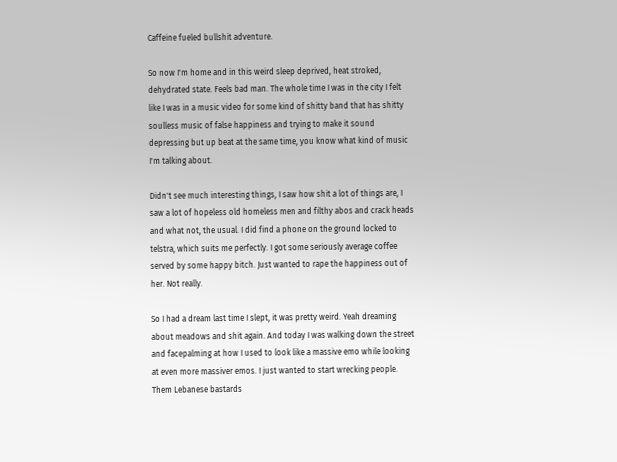Caffeine fueled bullshit adventure.

So now I'm home and in this weird sleep deprived, heat stroked, dehydrated state. Feels bad man. The whole time I was in the city I felt like I was in a music video for some kind of shitty band that has shitty soulless music of false happiness and trying to make it sound depressing but up beat at the same time, you know what kind of music I'm talking about.

Didn't see much interesting things, I saw how shit a lot of things are, I saw a lot of hopeless old homeless men and filthy abos and crack heads and what not, the usual. I did find a phone on the ground locked to telstra, which suits me perfectly. I got some seriously average coffee served by some happy bitch. Just wanted to rape the happiness out of her. Not really.

So I had a dream last time I slept, it was pretty weird. Yeah dreaming about meadows and shit again. And today I was walking down the street and facepalming at how I used to look like a massive emo while looking at even more massiver emos. I just wanted to start wrecking people. Them Lebanese bastards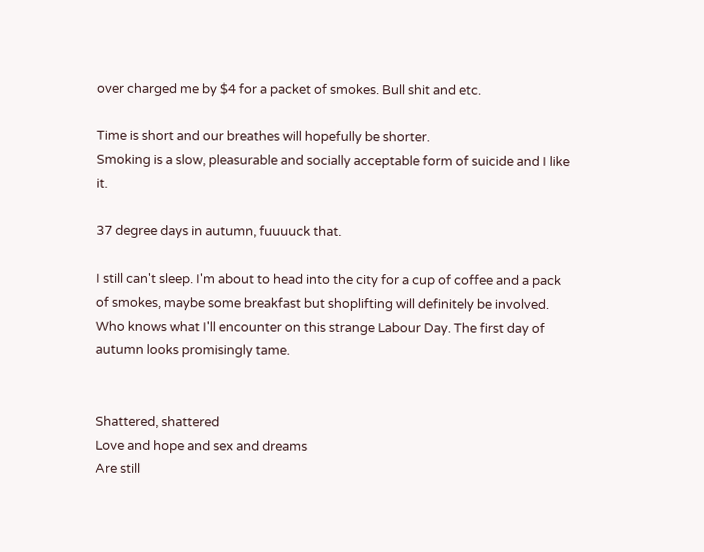over charged me by $4 for a packet of smokes. Bull shit and etc.

Time is short and our breathes will hopefully be shorter.
Smoking is a slow, pleasurable and socially acceptable form of suicide and I like it.

37 degree days in autumn, fuuuuck that.

I still can't sleep. I'm about to head into the city for a cup of coffee and a pack of smokes, maybe some breakfast but shoplifting will definitely be involved. Who knows what I'll encounter on this strange Labour Day. The first day of autumn looks promisingly tame.


Shattered, shattered
Love and hope and sex and dreams
Are still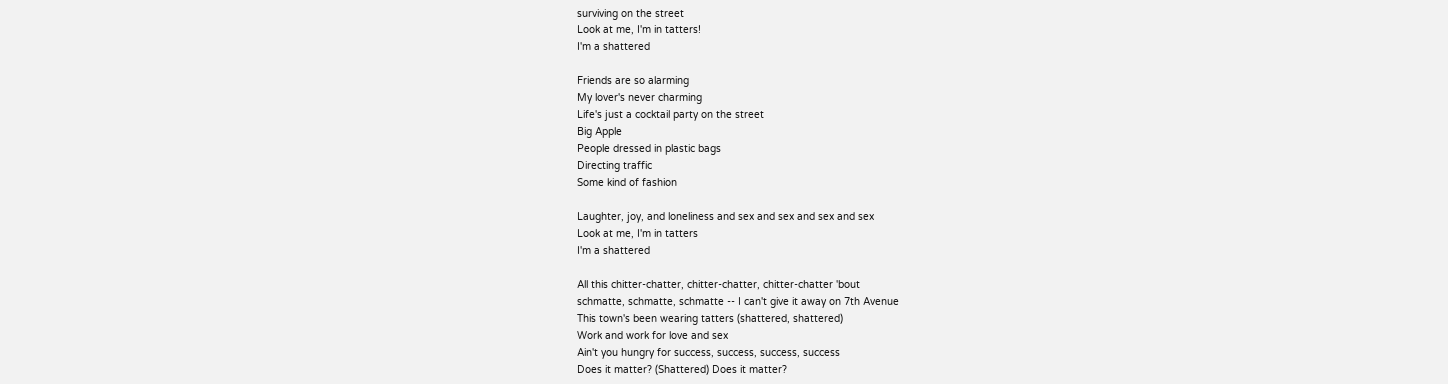surviving on the street
Look at me, I'm in tatters!
I'm a shattered

Friends are so alarming
My lover's never charming
Life's just a cocktail party on the street
Big Apple
People dressed in plastic bags
Directing traffic
Some kind of fashion

Laughter, joy, and loneliness and sex and sex and sex and sex
Look at me, I'm in tatters
I'm a shattered

All this chitter-chatter, chitter-chatter, chitter-chatter 'bout
schmatte, schmatte, schmatte -- I can't give it away on 7th Avenue
This town's been wearing tatters (shattered, shattered)
Work and work for love and sex
Ain't you hungry for success, success, success, success
Does it matter? (Shattered) Does it matter?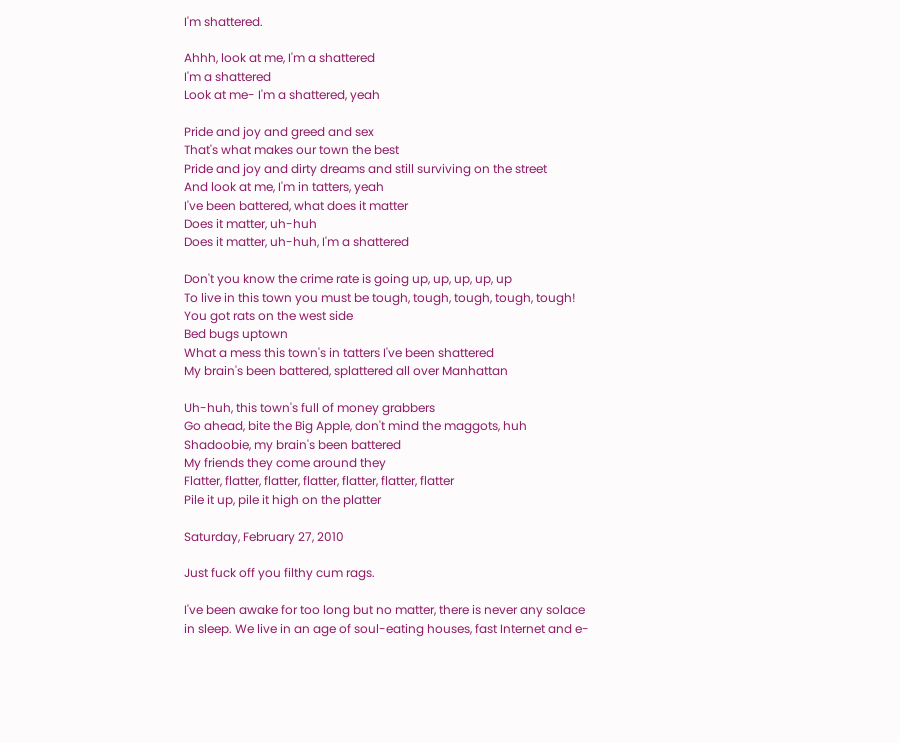I'm shattered.

Ahhh, look at me, I'm a shattered
I'm a shattered
Look at me- I'm a shattered, yeah

Pride and joy and greed and sex
That's what makes our town the best
Pride and joy and dirty dreams and still surviving on the street
And look at me, I'm in tatters, yeah
I've been battered, what does it matter
Does it matter, uh-huh
Does it matter, uh-huh, I'm a shattered

Don't you know the crime rate is going up, up, up, up, up
To live in this town you must be tough, tough, tough, tough, tough!
You got rats on the west side
Bed bugs uptown
What a mess this town's in tatters I've been shattered
My brain's been battered, splattered all over Manhattan

Uh-huh, this town's full of money grabbers
Go ahead, bite the Big Apple, don't mind the maggots, huh
Shadoobie, my brain's been battered
My friends they come around they
Flatter, flatter, flatter, flatter, flatter, flatter, flatter
Pile it up, pile it high on the platter

Saturday, February 27, 2010

Just fuck off you filthy cum rags.

I've been awake for too long but no matter, there is never any solace in sleep. We live in an age of soul-eating houses, fast Internet and e-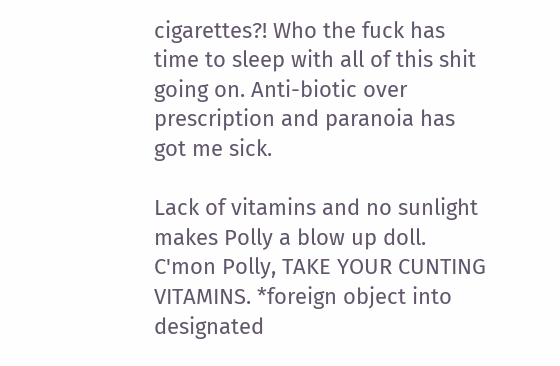cigarettes?! Who the fuck has time to sleep with all of this shit going on. Anti-biotic over prescription and paranoia has got me sick.

Lack of vitamins and no sunlight makes Polly a blow up doll. C'mon Polly, TAKE YOUR CUNTING VITAMINS. *foreign object into designated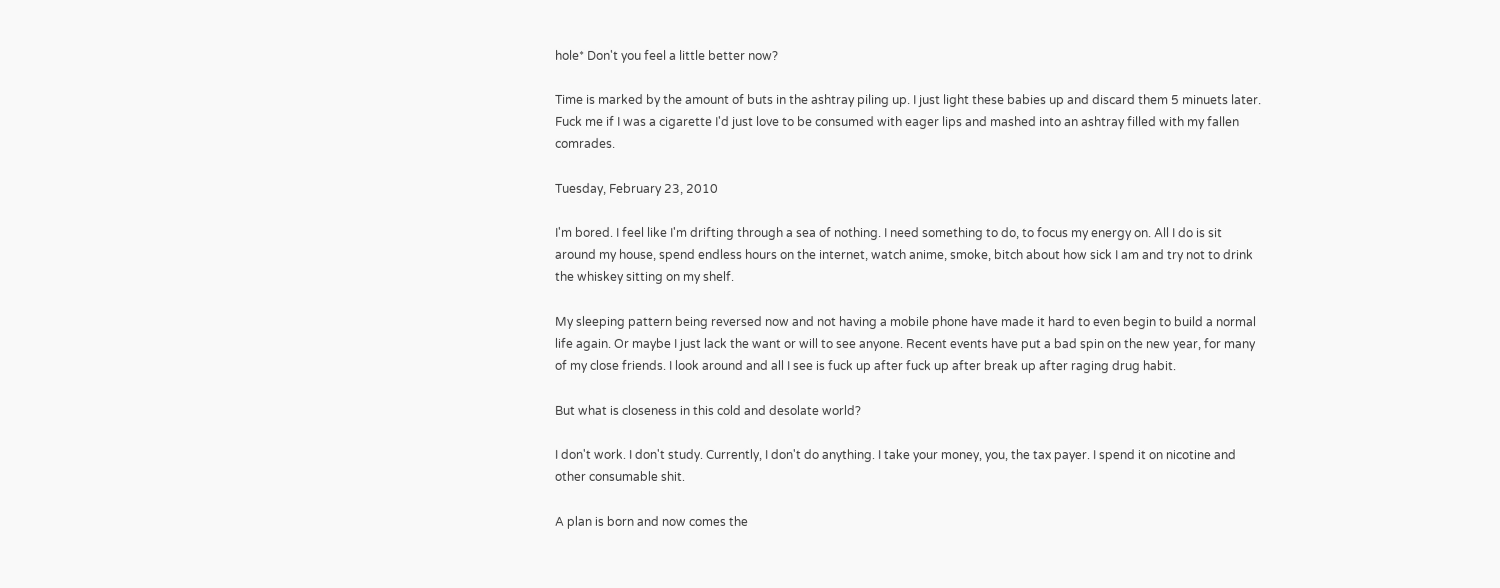hole* Don't you feel a little better now?

Time is marked by the amount of buts in the ashtray piling up. I just light these babies up and discard them 5 minuets later. Fuck me if I was a cigarette I'd just love to be consumed with eager lips and mashed into an ashtray filled with my fallen comrades.

Tuesday, February 23, 2010

I'm bored. I feel like I'm drifting through a sea of nothing. I need something to do, to focus my energy on. All I do is sit around my house, spend endless hours on the internet, watch anime, smoke, bitch about how sick I am and try not to drink the whiskey sitting on my shelf.

My sleeping pattern being reversed now and not having a mobile phone have made it hard to even begin to build a normal life again. Or maybe I just lack the want or will to see anyone. Recent events have put a bad spin on the new year, for many of my close friends. I look around and all I see is fuck up after fuck up after break up after raging drug habit.

But what is closeness in this cold and desolate world?

I don't work. I don't study. Currently, I don't do anything. I take your money, you, the tax payer. I spend it on nicotine and other consumable shit.

A plan is born and now comes the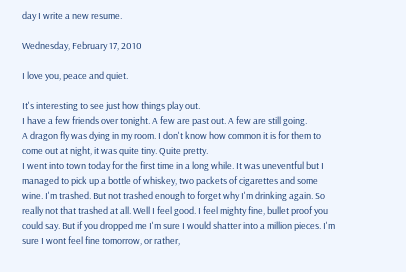day I write a new resume.

Wednesday, February 17, 2010

I love you, peace and quiet.

It's interesting to see just how things play out.
I have a few friends over tonight. A few are past out. A few are still going.
A dragon fly was dying in my room. I don't know how common it is for them to come out at night, it was quite tiny. Quite pretty.
I went into town today for the first time in a long while. It was uneventful but I managed to pick up a bottle of whiskey, two packets of cigarettes and some wine. I'm trashed. But not trashed enough to forget why I'm drinking again. So really not that trashed at all. Well I feel good. I feel mighty fine, bullet proof you could say. But if you dropped me I'm sure I would shatter into a million pieces. I'm sure I wont feel fine tomorrow, or rather,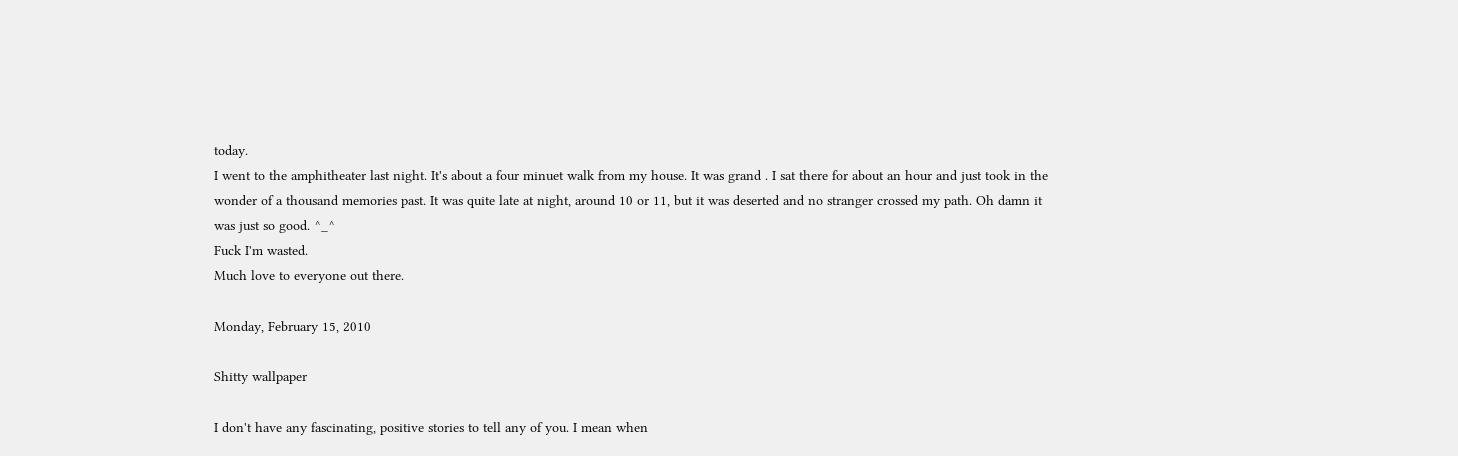today.
I went to the amphitheater last night. It's about a four minuet walk from my house. It was grand . I sat there for about an hour and just took in the wonder of a thousand memories past. It was quite late at night, around 10 or 11, but it was deserted and no stranger crossed my path. Oh damn it was just so good. ^_^
Fuck I'm wasted.
Much love to everyone out there.

Monday, February 15, 2010

Shitty wallpaper

I don't have any fascinating, positive stories to tell any of you. I mean when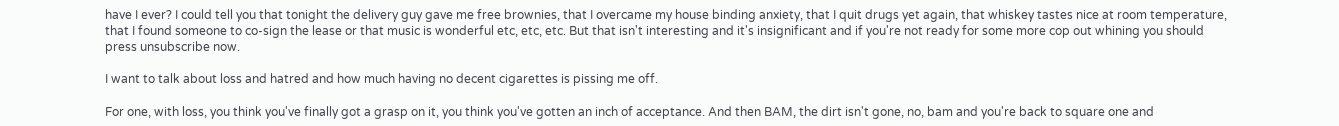have I ever? I could tell you that tonight the delivery guy gave me free brownies, that I overcame my house binding anxiety, that I quit drugs yet again, that whiskey tastes nice at room temperature, that I found someone to co-sign the lease or that music is wonderful etc, etc, etc. But that isn't interesting and it's insignificant and if you're not ready for some more cop out whining you should press unsubscribe now.

I want to talk about loss and hatred and how much having no decent cigarettes is pissing me off.

For one, with loss, you think you've finally got a grasp on it, you think you've gotten an inch of acceptance. And then BAM, the dirt isn't gone, no, bam and you're back to square one and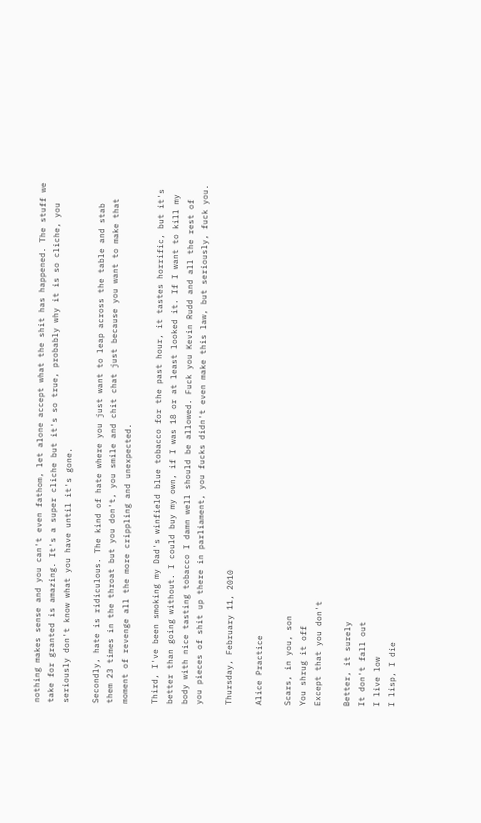nothing makes sense and you can't even fathom, let alone accept what the shit has happened. The stuff we take for granted is amazing. It's a super cliche but it's so true, probably why it is so cliche, you seriously don't know what you have until it's gone.

Secondly, hate is ridiculous. The kind of hate where you just want to leap across the table and stab them 23 times in the throat but you don't, you smile and chit chat just because you want to make that moment of revenge all the more crippling and unexpected.

Third, I've been smoking my Dad's winfield blue tobacco for the past hour, it tastes horrific, but it's better than going without. I could buy my own, if I was 18 or at least looked it. If I want to kill my body with nice tasting tobacco I damn well should be allowed. Fuck you Kevin Rudd and all the rest of you pieces of shit up there in parliament, you fucks didn't even make this law, but seriously, fuck you.

Thursday, February 11, 2010

Alice Practice

Scars, in you, son
You shrug it off
Except that you don't

Better, it surely
It don't fall out
I live low
I lisp, I die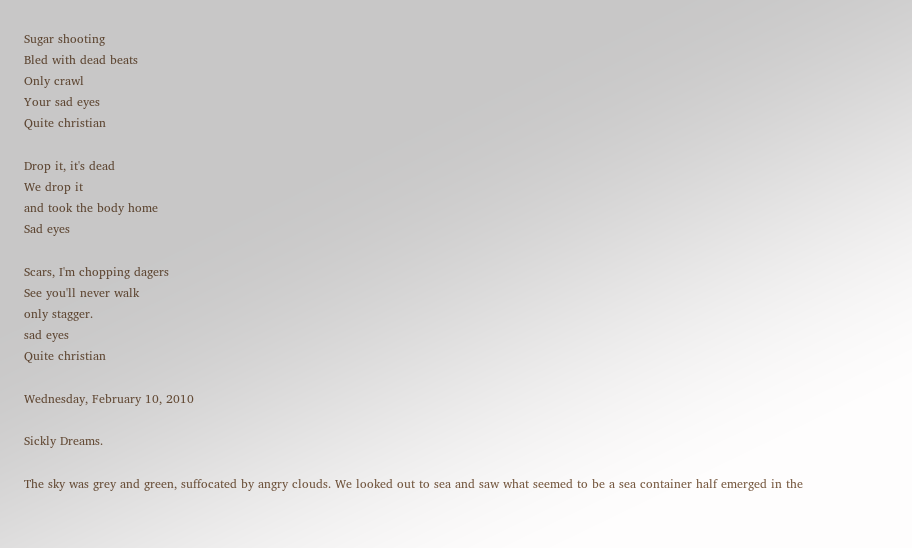Sugar shooting
Bled with dead beats
Only crawl
Your sad eyes
Quite christian

Drop it, it's dead
We drop it
and took the body home
Sad eyes

Scars, I'm chopping dagers
See you'll never walk
only stagger.
sad eyes
Quite christian

Wednesday, February 10, 2010

Sickly Dreams.

The sky was grey and green, suffocated by angry clouds. We looked out to sea and saw what seemed to be a sea container half emerged in the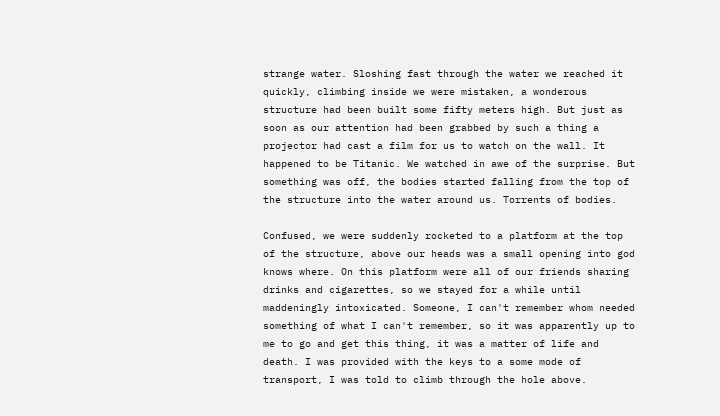strange water. Sloshing fast through the water we reached it quickly, climbing inside we were mistaken, a wonderous structure had been built some fifty meters high. But just as soon as our attention had been grabbed by such a thing a projector had cast a film for us to watch on the wall. It happened to be Titanic. We watched in awe of the surprise. But something was off, the bodies started falling from the top of the structure into the water around us. Torrents of bodies.

Confused, we were suddenly rocketed to a platform at the top of the structure, above our heads was a small opening into god knows where. On this platform were all of our friends sharing drinks and cigarettes, so we stayed for a while until maddeningly intoxicated. Someone, I can't remember whom needed something of what I can't remember, so it was apparently up to me to go and get this thing, it was a matter of life and death. I was provided with the keys to a some mode of transport, I was told to climb through the hole above.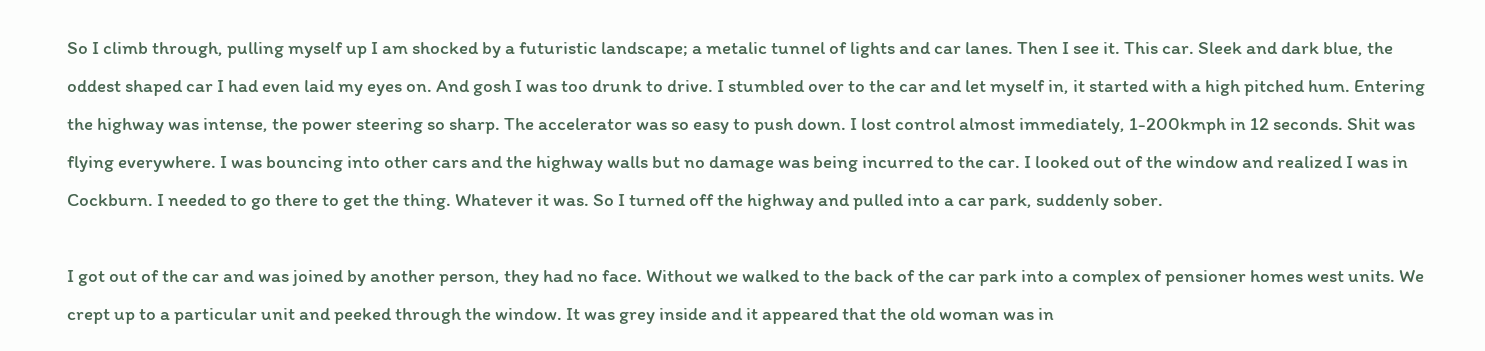So I climb through, pulling myself up I am shocked by a futuristic landscape; a metalic tunnel of lights and car lanes. Then I see it. This car. Sleek and dark blue, the oddest shaped car I had even laid my eyes on. And gosh I was too drunk to drive. I stumbled over to the car and let myself in, it started with a high pitched hum. Entering the highway was intense, the power steering so sharp. The accelerator was so easy to push down. I lost control almost immediately, 1-200kmph in 12 seconds. Shit was flying everywhere. I was bouncing into other cars and the highway walls but no damage was being incurred to the car. I looked out of the window and realized I was in Cockburn. I needed to go there to get the thing. Whatever it was. So I turned off the highway and pulled into a car park, suddenly sober.

I got out of the car and was joined by another person, they had no face. Without we walked to the back of the car park into a complex of pensioner homes west units. We crept up to a particular unit and peeked through the window. It was grey inside and it appeared that the old woman was in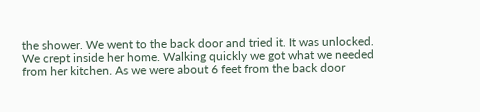the shower. We went to the back door and tried it. It was unlocked. We crept inside her home. Walking quickly we got what we needed from her kitchen. As we were about 6 feet from the back door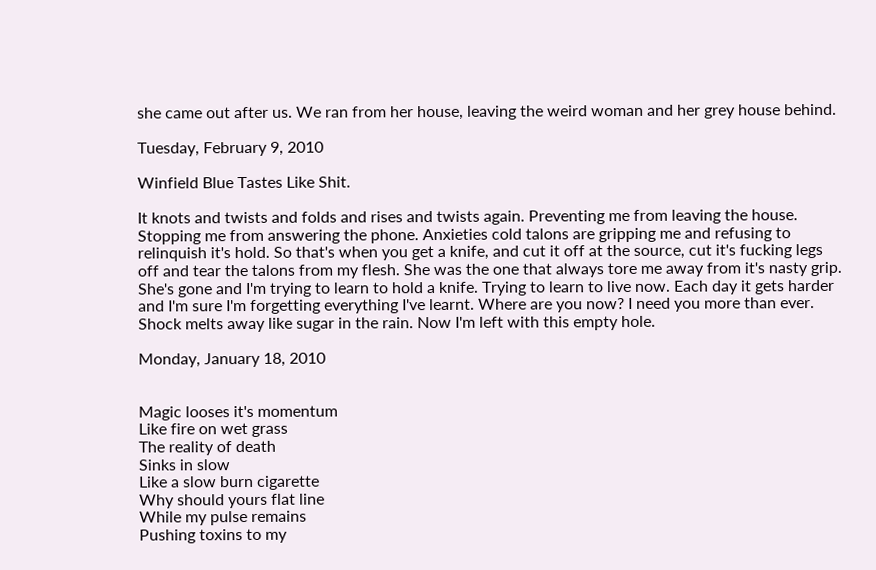she came out after us. We ran from her house, leaving the weird woman and her grey house behind.

Tuesday, February 9, 2010

Winfield Blue Tastes Like Shit.

It knots and twists and folds and rises and twists again. Preventing me from leaving the house. Stopping me from answering the phone. Anxieties cold talons are gripping me and refusing to relinquish it's hold. So that's when you get a knife, and cut it off at the source, cut it's fucking legs off and tear the talons from my flesh. She was the one that always tore me away from it's nasty grip. She's gone and I'm trying to learn to hold a knife. Trying to learn to live now. Each day it gets harder and I'm sure I'm forgetting everything I've learnt. Where are you now? I need you more than ever. Shock melts away like sugar in the rain. Now I'm left with this empty hole.

Monday, January 18, 2010


Magic looses it's momentum
Like fire on wet grass
The reality of death
Sinks in slow
Like a slow burn cigarette
Why should yours flat line
While my pulse remains
Pushing toxins to my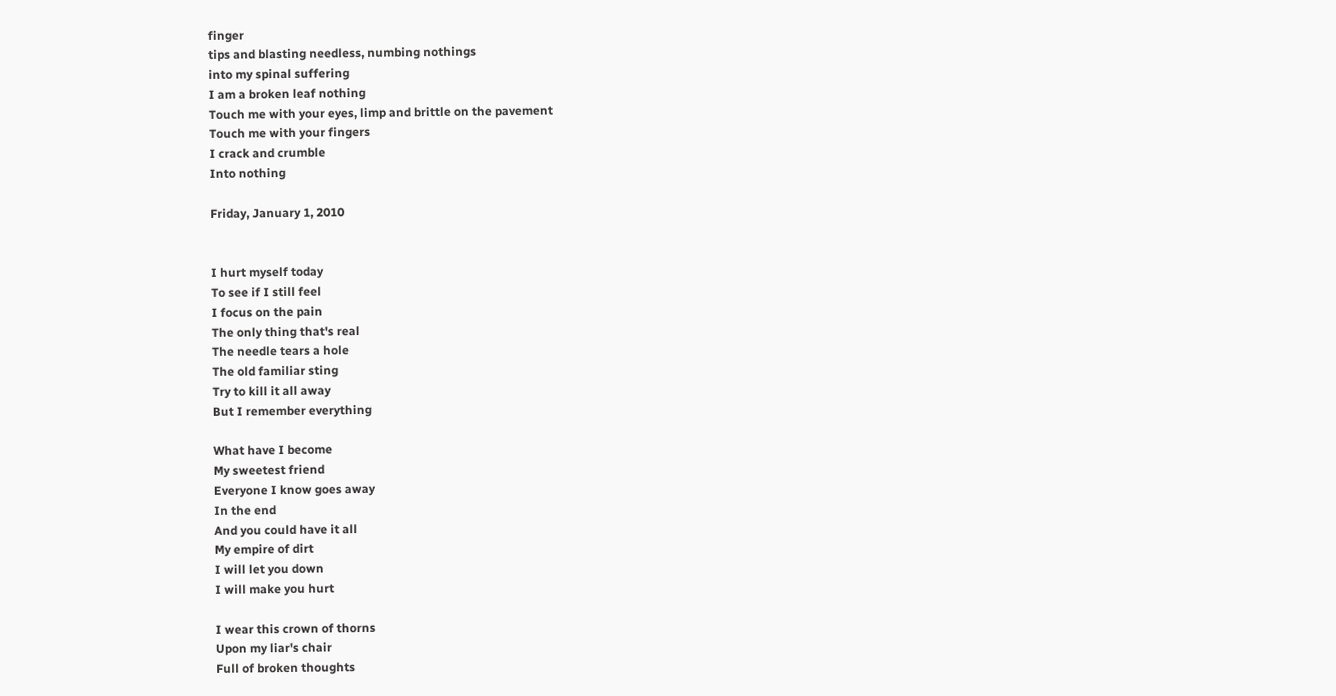finger
tips and blasting needless, numbing nothings
into my spinal suffering
I am a broken leaf nothing
Touch me with your eyes, limp and brittle on the pavement
Touch me with your fingers
I crack and crumble
Into nothing

Friday, January 1, 2010


I hurt myself today
To see if I still feel
I focus on the pain
The only thing that's real
The needle tears a hole
The old familiar sting
Try to kill it all away
But I remember everything

What have I become
My sweetest friend
Everyone I know goes away
In the end
And you could have it all
My empire of dirt
I will let you down
I will make you hurt

I wear this crown of thorns
Upon my liar's chair
Full of broken thoughts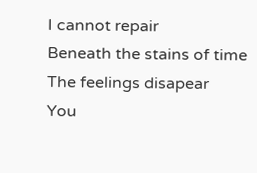I cannot repair
Beneath the stains of time
The feelings disapear
You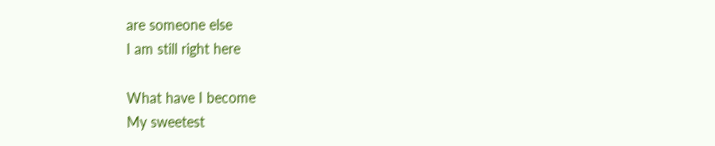are someone else
I am still right here

What have I become
My sweetest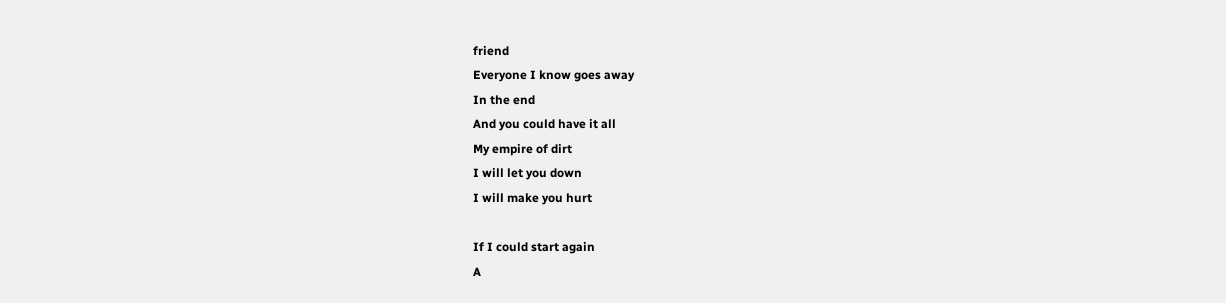friend
Everyone I know goes away
In the end
And you could have it all
My empire of dirt
I will let you down
I will make you hurt

If I could start again
A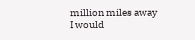million miles away
I would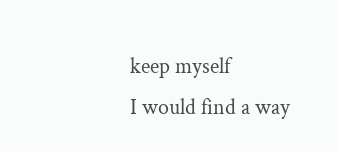keep myself
I would find a way